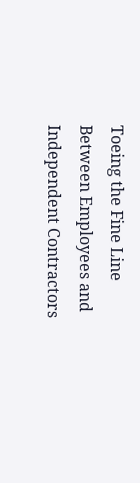Toeing the Fine Line Between Employees and Independent Contractors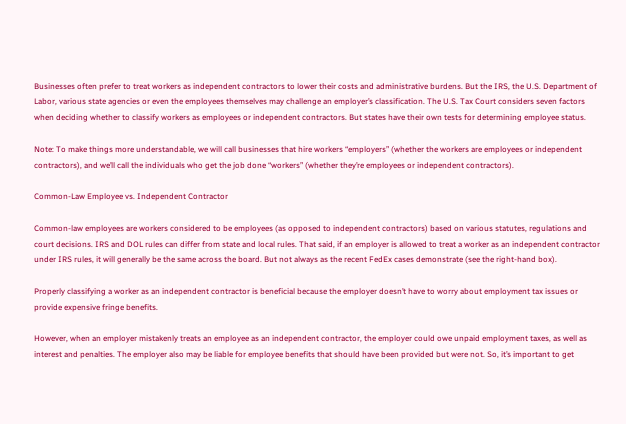Businesses often prefer to treat workers as independent contractors to lower their costs and administrative burdens. But the IRS, the U.S. Department of Labor, various state agencies or even the employees themselves may challenge an employer’s classification. The U.S. Tax Court considers seven factors when deciding whether to classify workers as employees or independent contractors. But states have their own tests for determining employee status.

Note: To make things more understandable, we will call businesses that hire workers “employers” (whether the workers are employees or independent contractors), and we’ll call the individuals who get the job done “workers” (whether they’re employees or independent contractors).

Common-Law Employee vs. Independent Contractor

Common-law employees are workers considered to be employees (as opposed to independent contractors) based on various statutes, regulations and court decisions. IRS and DOL rules can differ from state and local rules. That said, if an employer is allowed to treat a worker as an independent contractor under IRS rules, it will generally be the same across the board. But not always as the recent FedEx cases demonstrate (see the right-hand box).

Properly classifying a worker as an independent contractor is beneficial because the employer doesn’t have to worry about employment tax issues or provide expensive fringe benefits.

However, when an employer mistakenly treats an employee as an independent contractor, the employer could owe unpaid employment taxes, as well as interest and penalties. The employer also may be liable for employee benefits that should have been provided but were not. So, it’s important to get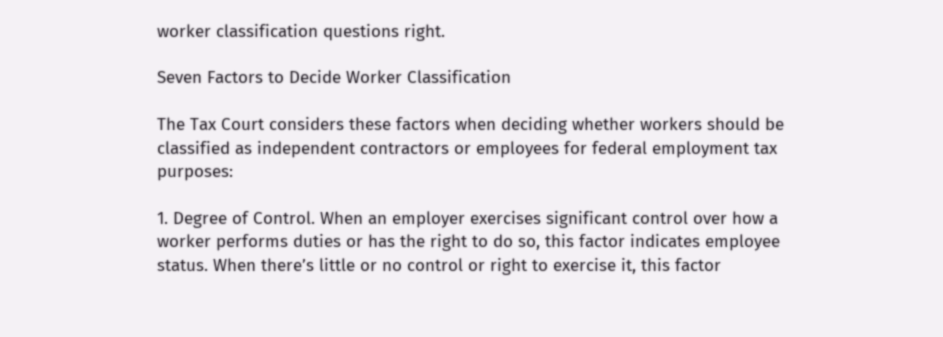worker classification questions right.

Seven Factors to Decide Worker Classification

The Tax Court considers these factors when deciding whether workers should be classified as independent contractors or employees for federal employment tax purposes:

1. Degree of Control. When an employer exercises significant control over how a worker performs duties or has the right to do so, this factor indicates employee status. When there’s little or no control or right to exercise it, this factor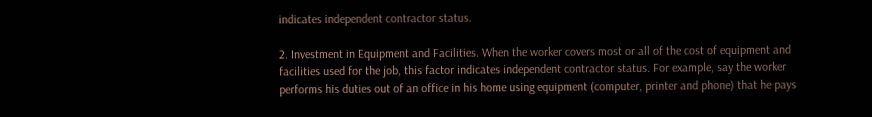indicates independent contractor status.

2. Investment in Equipment and Facilities. When the worker covers most or all of the cost of equipment and facilities used for the job, this factor indicates independent contractor status. For example, say the worker performs his duties out of an office in his home using equipment (computer, printer and phone) that he pays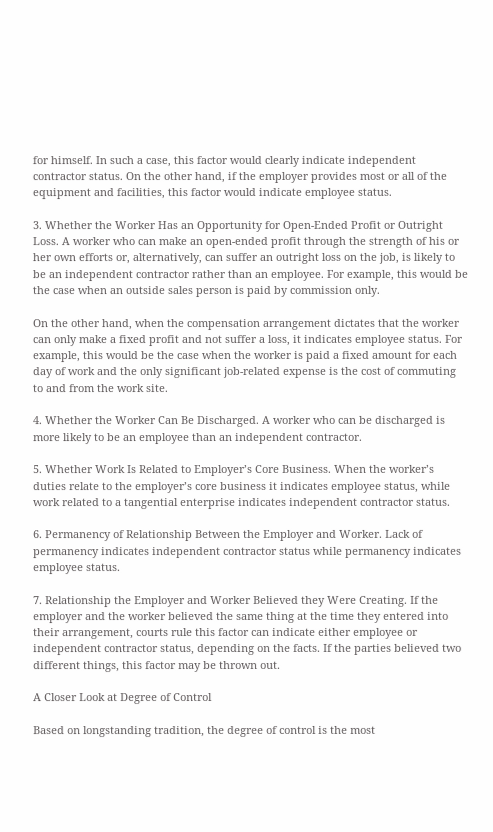for himself. In such a case, this factor would clearly indicate independent contractor status. On the other hand, if the employer provides most or all of the equipment and facilities, this factor would indicate employee status.

3. Whether the Worker Has an Opportunity for Open-Ended Profit or Outright Loss. A worker who can make an open-ended profit through the strength of his or her own efforts or, alternatively, can suffer an outright loss on the job, is likely to be an independent contractor rather than an employee. For example, this would be the case when an outside sales person is paid by commission only.

On the other hand, when the compensation arrangement dictates that the worker can only make a fixed profit and not suffer a loss, it indicates employee status. For example, this would be the case when the worker is paid a fixed amount for each day of work and the only significant job-related expense is the cost of commuting to and from the work site.

4. Whether the Worker Can Be Discharged. A worker who can be discharged is more likely to be an employee than an independent contractor.

5. Whether Work Is Related to Employer’s Core Business. When the worker’s duties relate to the employer’s core business it indicates employee status, while work related to a tangential enterprise indicates independent contractor status.

6. Permanency of Relationship Between the Employer and Worker. Lack of permanency indicates independent contractor status while permanency indicates employee status.

7. Relationship the Employer and Worker Believed they Were Creating. If the employer and the worker believed the same thing at the time they entered into their arrangement, courts rule this factor can indicate either employee or independent contractor status, depending on the facts. If the parties believed two different things, this factor may be thrown out.

A Closer Look at Degree of Control

Based on longstanding tradition, the degree of control is the most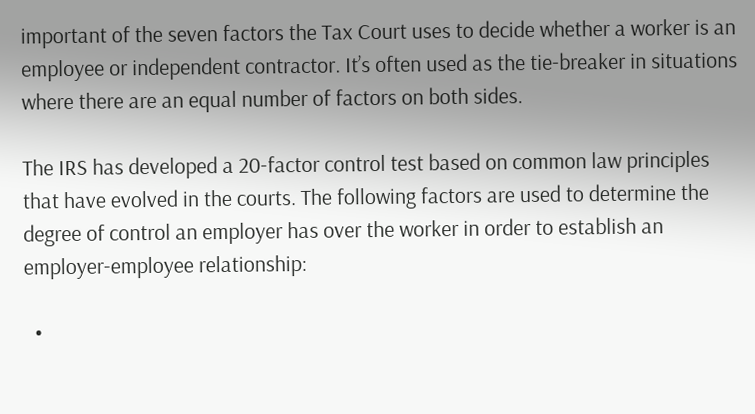important of the seven factors the Tax Court uses to decide whether a worker is an employee or independent contractor. It’s often used as the tie-breaker in situations where there are an equal number of factors on both sides.

The IRS has developed a 20-factor control test based on common law principles that have evolved in the courts. The following factors are used to determine the degree of control an employer has over the worker in order to establish an employer-employee relationship:

  •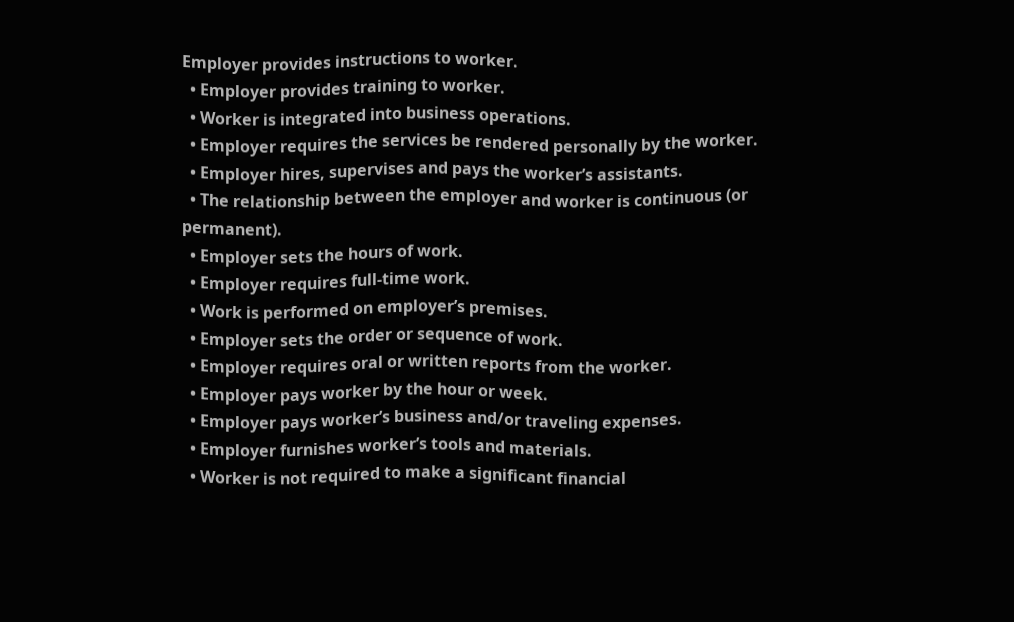Employer provides instructions to worker.
  • Employer provides training to worker.
  • Worker is integrated into business operations.
  • Employer requires the services be rendered personally by the worker.
  • Employer hires, supervises and pays the worker’s assistants.
  • The relationship between the employer and worker is continuous (or permanent).
  • Employer sets the hours of work.
  • Employer requires full-time work.
  • Work is performed on employer’s premises.
  • Employer sets the order or sequence of work.
  • Employer requires oral or written reports from the worker.
  • Employer pays worker by the hour or week.
  • Employer pays worker’s business and/or traveling expenses.
  • Employer furnishes worker’s tools and materials.
  • Worker is not required to make a significant financial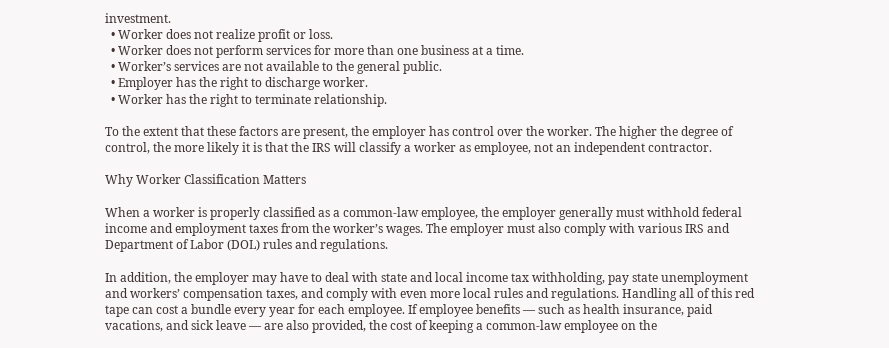investment.
  • Worker does not realize profit or loss.
  • Worker does not perform services for more than one business at a time.
  • Worker’s services are not available to the general public.
  • Employer has the right to discharge worker.
  • Worker has the right to terminate relationship.

To the extent that these factors are present, the employer has control over the worker. The higher the degree of control, the more likely it is that the IRS will classify a worker as employee, not an independent contractor.

Why Worker Classification Matters

When a worker is properly classified as a common-law employee, the employer generally must withhold federal income and employment taxes from the worker’s wages. The employer must also comply with various IRS and Department of Labor (DOL) rules and regulations.

In addition, the employer may have to deal with state and local income tax withholding, pay state unemployment and workers’ compensation taxes, and comply with even more local rules and regulations. Handling all of this red tape can cost a bundle every year for each employee. If employee benefits — such as health insurance, paid vacations, and sick leave — are also provided, the cost of keeping a common-law employee on the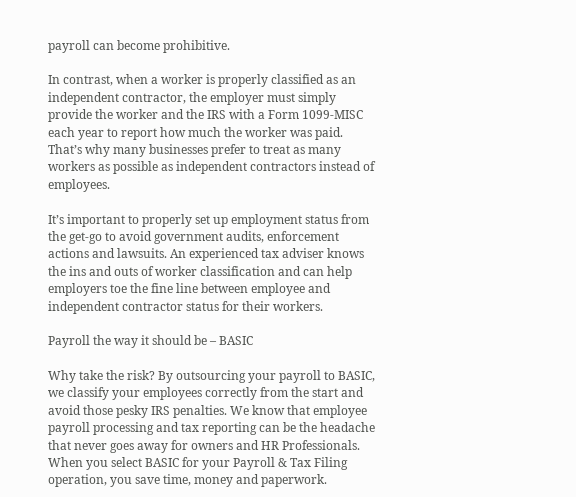payroll can become prohibitive.

In contrast, when a worker is properly classified as an independent contractor, the employer must simply provide the worker and the IRS with a Form 1099-MISC each year to report how much the worker was paid. That’s why many businesses prefer to treat as many workers as possible as independent contractors instead of employees.

It’s important to properly set up employment status from the get-go to avoid government audits, enforcement actions and lawsuits. An experienced tax adviser knows the ins and outs of worker classification and can help employers toe the fine line between employee and independent contractor status for their workers.

Payroll the way it should be – BASIC

Why take the risk? By outsourcing your payroll to BASIC, we classify your employees correctly from the start and avoid those pesky IRS penalties. We know that employee payroll processing and tax reporting can be the headache that never goes away for owners and HR Professionals. When you select BASIC for your Payroll & Tax Filing operation, you save time, money and paperwork.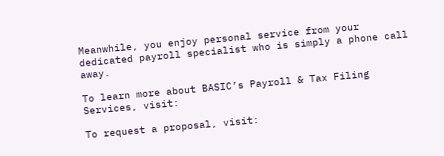Meanwhile, you enjoy personal service from your dedicated payroll specialist who is simply a phone call away.

To learn more about BASIC’s Payroll & Tax Filing Services, visit:

To request a proposal, visit: